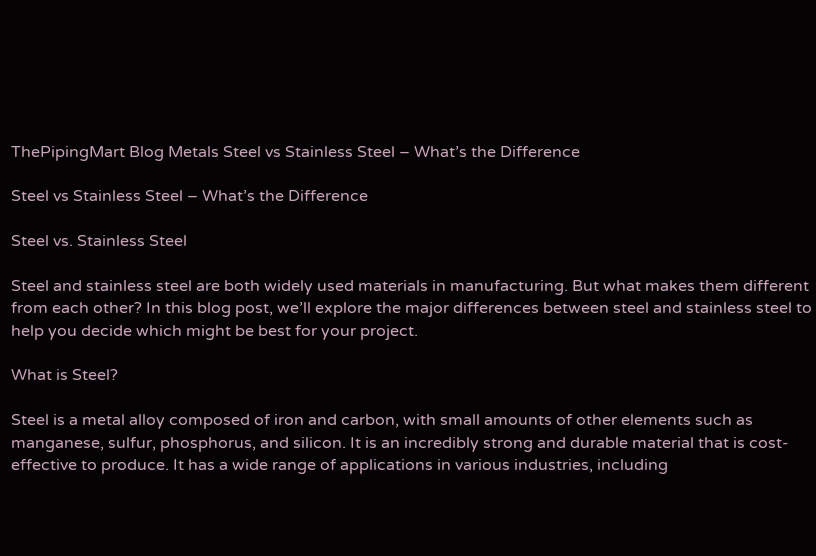ThePipingMart Blog Metals Steel vs Stainless Steel – What’s the Difference

Steel vs Stainless Steel – What’s the Difference

Steel vs. Stainless Steel

Steel and stainless steel are both widely used materials in manufacturing. But what makes them different from each other? In this blog post, we’ll explore the major differences between steel and stainless steel to help you decide which might be best for your project.

What is Steel?

Steel is a metal alloy composed of iron and carbon, with small amounts of other elements such as manganese, sulfur, phosphorus, and silicon. It is an incredibly strong and durable material that is cost-effective to produce. It has a wide range of applications in various industries, including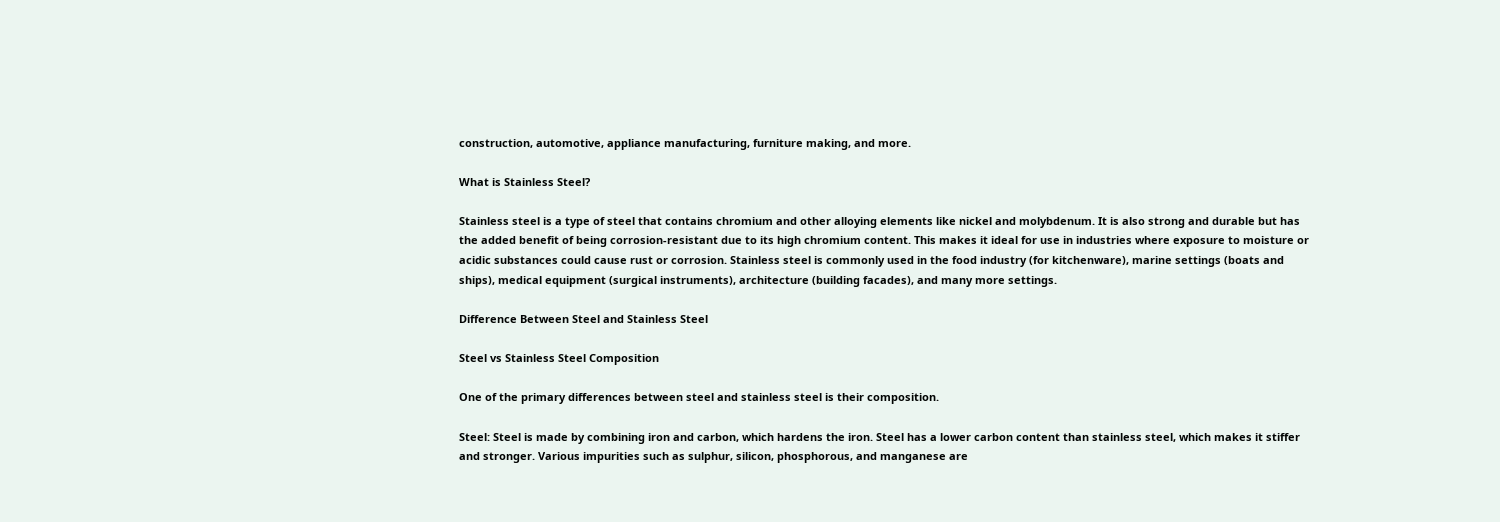construction, automotive, appliance manufacturing, furniture making, and more.

What is Stainless Steel?

Stainless steel is a type of steel that contains chromium and other alloying elements like nickel and molybdenum. It is also strong and durable but has the added benefit of being corrosion-resistant due to its high chromium content. This makes it ideal for use in industries where exposure to moisture or acidic substances could cause rust or corrosion. Stainless steel is commonly used in the food industry (for kitchenware), marine settings (boats and ships), medical equipment (surgical instruments), architecture (building facades), and many more settings.

Difference Between Steel and Stainless Steel

Steel vs Stainless Steel Composition

One of the primary differences between steel and stainless steel is their composition.

Steel: Steel is made by combining iron and carbon, which hardens the iron. Steel has a lower carbon content than stainless steel, which makes it stiffer and stronger. Various impurities such as sulphur, silicon, phosphorous, and manganese are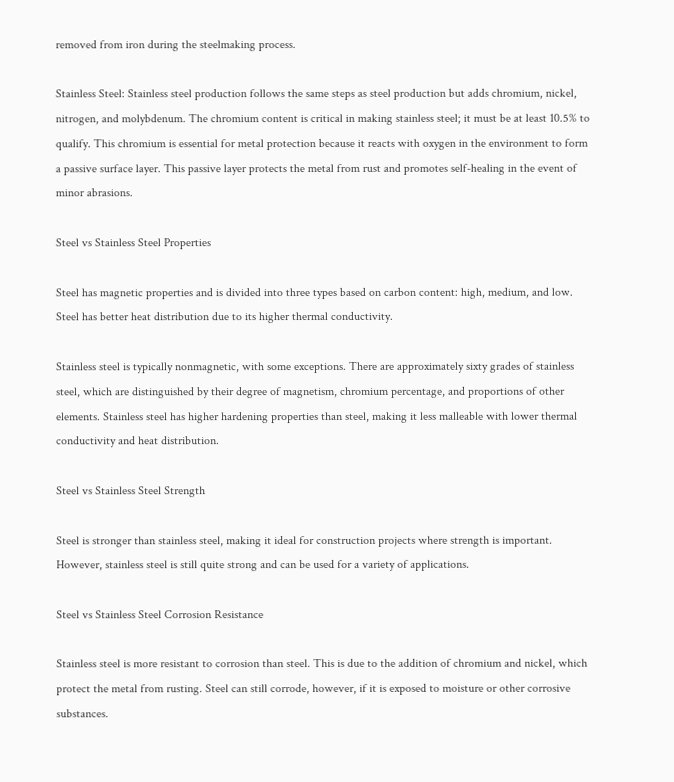removed from iron during the steelmaking process.

Stainless Steel: Stainless steel production follows the same steps as steel production but adds chromium, nickel, nitrogen, and molybdenum. The chromium content is critical in making stainless steel; it must be at least 10.5% to qualify. This chromium is essential for metal protection because it reacts with oxygen in the environment to form a passive surface layer. This passive layer protects the metal from rust and promotes self-healing in the event of minor abrasions.

Steel vs Stainless Steel Properties

Steel has magnetic properties and is divided into three types based on carbon content: high, medium, and low. Steel has better heat distribution due to its higher thermal conductivity.

Stainless steel is typically nonmagnetic, with some exceptions. There are approximately sixty grades of stainless steel, which are distinguished by their degree of magnetism, chromium percentage, and proportions of other elements. Stainless steel has higher hardening properties than steel, making it less malleable with lower thermal conductivity and heat distribution.

Steel vs Stainless Steel Strength

Steel is stronger than stainless steel, making it ideal for construction projects where strength is important. However, stainless steel is still quite strong and can be used for a variety of applications.

Steel vs Stainless Steel Corrosion Resistance

Stainless steel is more resistant to corrosion than steel. This is due to the addition of chromium and nickel, which protect the metal from rusting. Steel can still corrode, however, if it is exposed to moisture or other corrosive substances.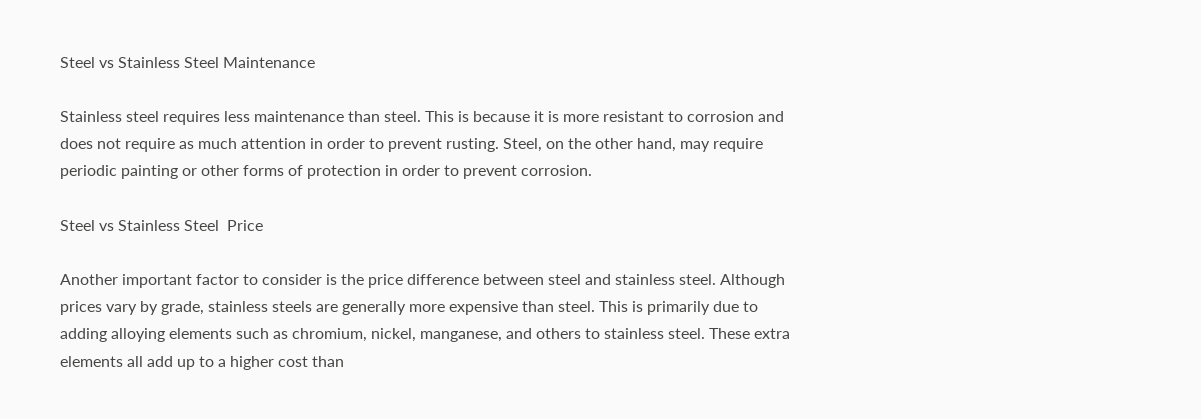Steel vs Stainless Steel Maintenance

Stainless steel requires less maintenance than steel. This is because it is more resistant to corrosion and does not require as much attention in order to prevent rusting. Steel, on the other hand, may require periodic painting or other forms of protection in order to prevent corrosion.

Steel vs Stainless Steel  Price

Another important factor to consider is the price difference between steel and stainless steel. Although prices vary by grade, stainless steels are generally more expensive than steel. This is primarily due to adding alloying elements such as chromium, nickel, manganese, and others to stainless steel. These extra elements all add up to a higher cost than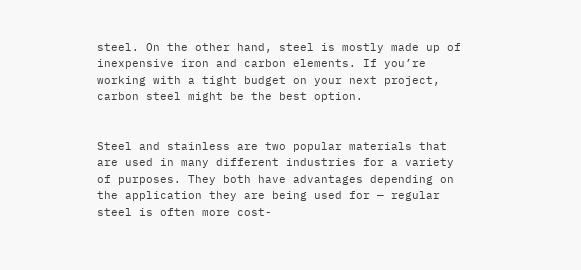steel. On the other hand, steel is mostly made up of inexpensive iron and carbon elements. If you’re working with a tight budget on your next project, carbon steel might be the best option.


Steel and stainless are two popular materials that are used in many different industries for a variety of purposes. They both have advantages depending on the application they are being used for — regular steel is often more cost-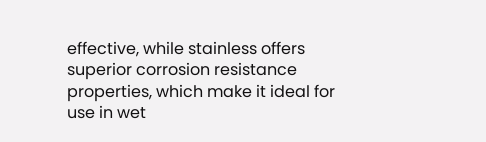effective, while stainless offers superior corrosion resistance properties, which make it ideal for use in wet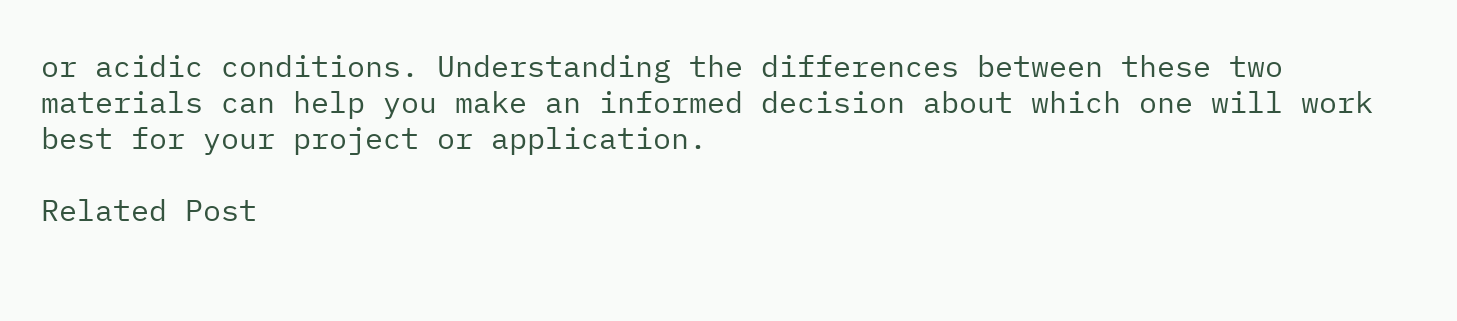or acidic conditions. Understanding the differences between these two materials can help you make an informed decision about which one will work best for your project or application.

Related Post